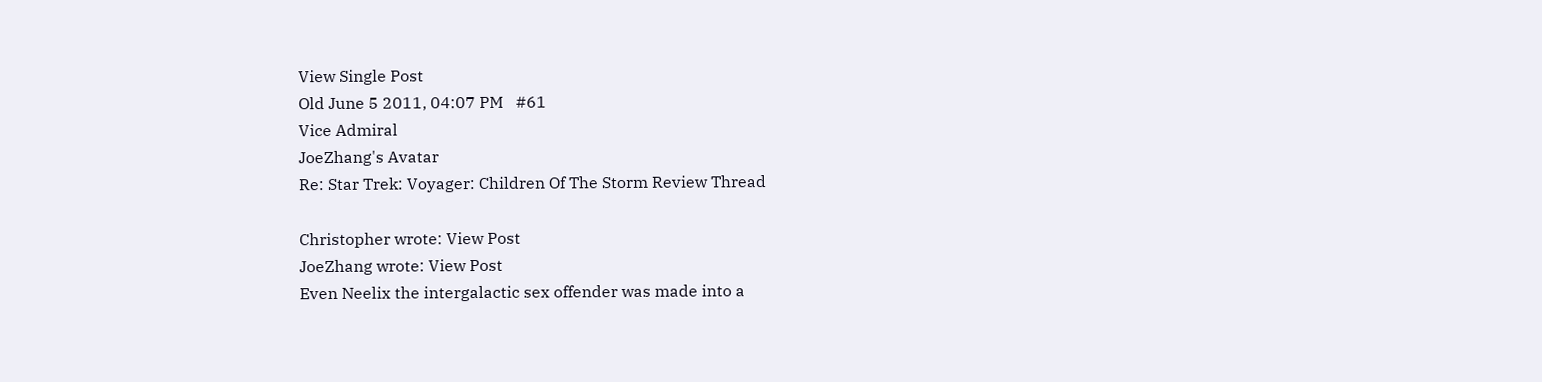View Single Post
Old June 5 2011, 04:07 PM   #61
Vice Admiral
JoeZhang's Avatar
Re: Star Trek: Voyager: Children Of The Storm Review Thread

Christopher wrote: View Post
JoeZhang wrote: View Post
Even Neelix the intergalactic sex offender was made into a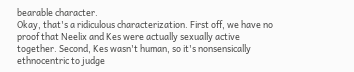bearable character.
Okay, that's a ridiculous characterization. First off, we have no proof that Neelix and Kes were actually sexually active together. Second, Kes wasn't human, so it's nonsensically ethnocentric to judge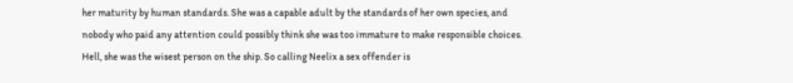her maturity by human standards. She was a capable adult by the standards of her own species, and nobody who paid any attention could possibly think she was too immature to make responsible choices. Hell, she was the wisest person on the ship. So calling Neelix a sex offender is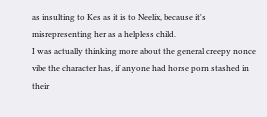as insulting to Kes as it is to Neelix, because it's misrepresenting her as a helpless child.
I was actually thinking more about the general creepy nonce vibe the character has, if anyone had horse porn stashed in their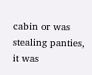cabin or was stealing panties, it was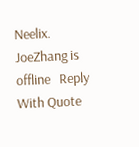Neelix.
JoeZhang is offline   Reply With Quote